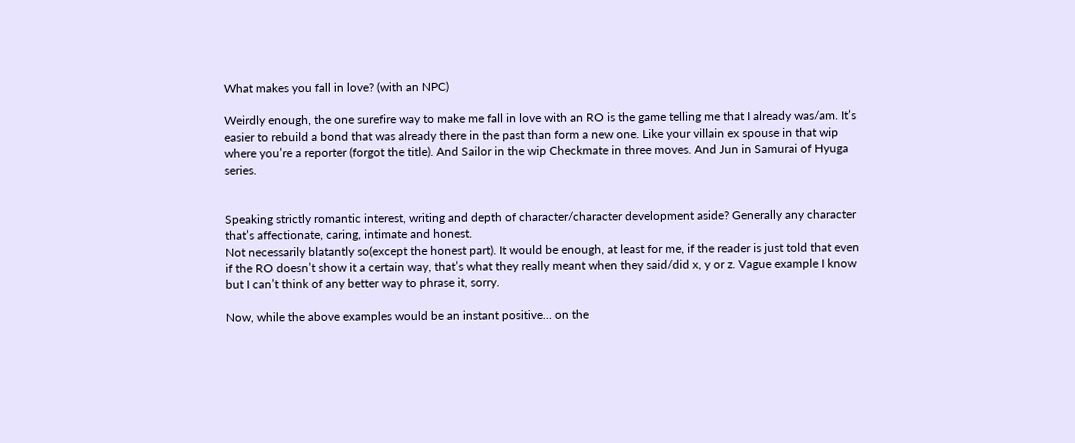What makes you fall in love? (with an NPC)

Weirdly enough, the one surefire way to make me fall in love with an RO is the game telling me that I already was/am. It’s easier to rebuild a bond that was already there in the past than form a new one. Like your villain ex spouse in that wip where you’re a reporter (forgot the title). And Sailor in the wip Checkmate in three moves. And Jun in Samurai of Hyuga series.


Speaking strictly romantic interest, writing and depth of character/character development aside? Generally any character that’s affectionate, caring, intimate and honest.
Not necessarily blatantly so(except the honest part). It would be enough, at least for me, if the reader is just told that even if the RO doesn’t show it a certain way, that’s what they really meant when they said/did x, y or z. Vague example I know but I can’t think of any better way to phrase it, sorry.

Now, while the above examples would be an instant positive… on the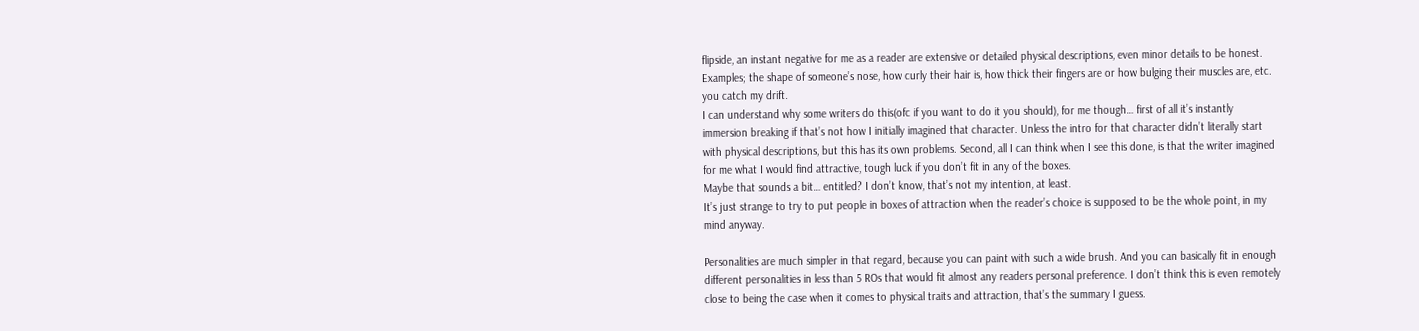flipside, an instant negative for me as a reader are extensive or detailed physical descriptions, even minor details to be honest. Examples; the shape of someone’s nose, how curly their hair is, how thick their fingers are or how bulging their muscles are, etc. you catch my drift.
I can understand why some writers do this(ofc if you want to do it you should), for me though… first of all it’s instantly immersion breaking if that’s not how I initially imagined that character. Unless the intro for that character didn’t literally start with physical descriptions, but this has its own problems. Second, all I can think when I see this done, is that the writer imagined for me what I would find attractive, tough luck if you don’t fit in any of the boxes.
Maybe that sounds a bit… entitled? I don’t know, that’s not my intention, at least.
It’s just strange to try to put people in boxes of attraction when the reader’s choice is supposed to be the whole point, in my mind anyway.

Personalities are much simpler in that regard, because you can paint with such a wide brush. And you can basically fit in enough different personalities in less than 5 ROs that would fit almost any readers personal preference. I don’t think this is even remotely close to being the case when it comes to physical traits and attraction, that’s the summary I guess.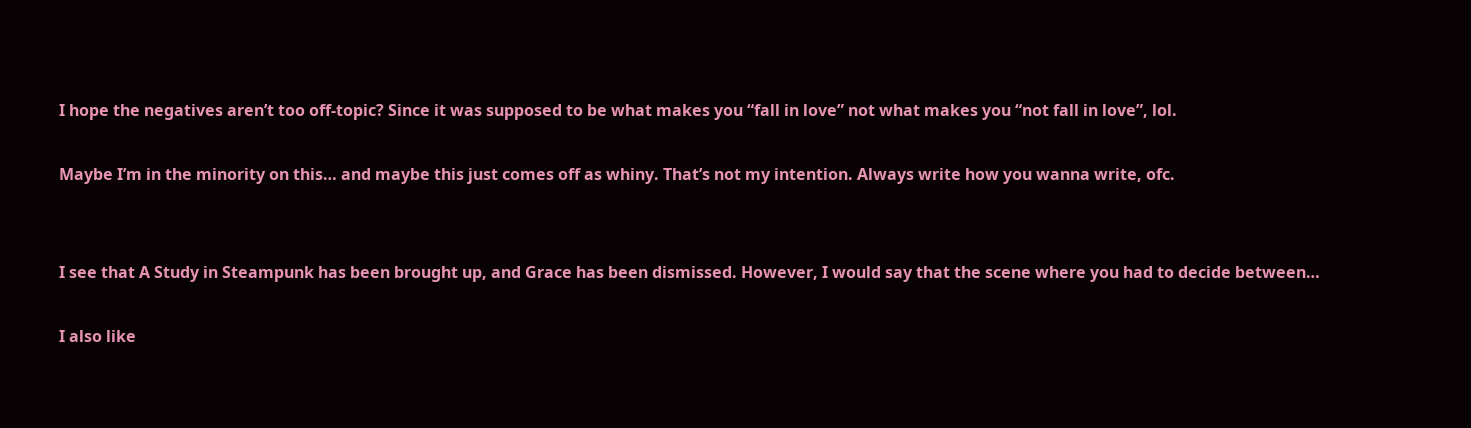I hope the negatives aren’t too off-topic? Since it was supposed to be what makes you “fall in love” not what makes you “not fall in love”, lol.

Maybe I’m in the minority on this… and maybe this just comes off as whiny. That’s not my intention. Always write how you wanna write, ofc.


I see that A Study in Steampunk has been brought up, and Grace has been dismissed. However, I would say that the scene where you had to decide between…

I also like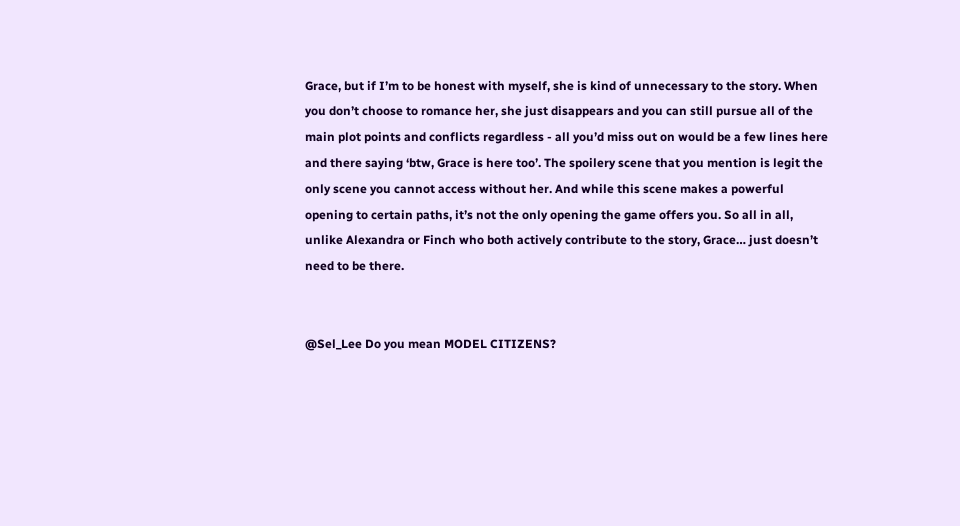Grace, but if I’m to be honest with myself, she is kind of unnecessary to the story. When you don’t choose to romance her, she just disappears and you can still pursue all of the main plot points and conflicts regardless - all you’d miss out on would be a few lines here and there saying ‘btw, Grace is here too’. The spoilery scene that you mention is legit the only scene you cannot access without her. And while this scene makes a powerful opening to certain paths, it’s not the only opening the game offers you. So all in all, unlike Alexandra or Finch who both actively contribute to the story, Grace… just doesn’t need to be there.


@Sel_Lee Do you mean MODEL CITIZENS?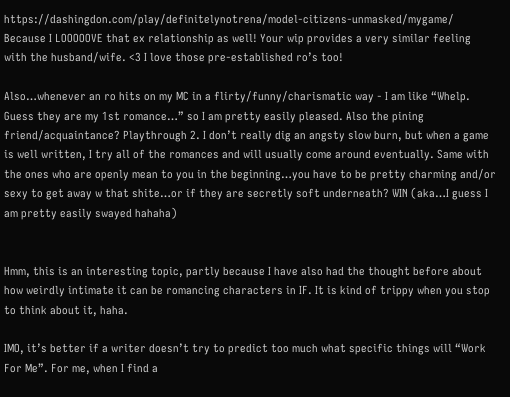https://dashingdon.com/play/definitelynotrena/model-citizens-unmasked/mygame/ Because I LOOOOOVE that ex relationship as well! Your wip provides a very similar feeling with the husband/wife. <3 I love those pre-established ro’s too!

Also…whenever an ro hits on my MC in a flirty/funny/charismatic way - I am like “Whelp. Guess they are my 1st romance…” so I am pretty easily pleased. Also the pining friend/acquaintance? Playthrough 2. I don’t really dig an angsty slow burn, but when a game is well written, I try all of the romances and will usually come around eventually. Same with the ones who are openly mean to you in the beginning…you have to be pretty charming and/or sexy to get away w that shite…or if they are secretly soft underneath? WIN (aka…I guess I am pretty easily swayed hahaha)


Hmm, this is an interesting topic, partly because I have also had the thought before about how weirdly intimate it can be romancing characters in IF. It is kind of trippy when you stop to think about it, haha.

IMO, it’s better if a writer doesn’t try to predict too much what specific things will “Work For Me”. For me, when I find a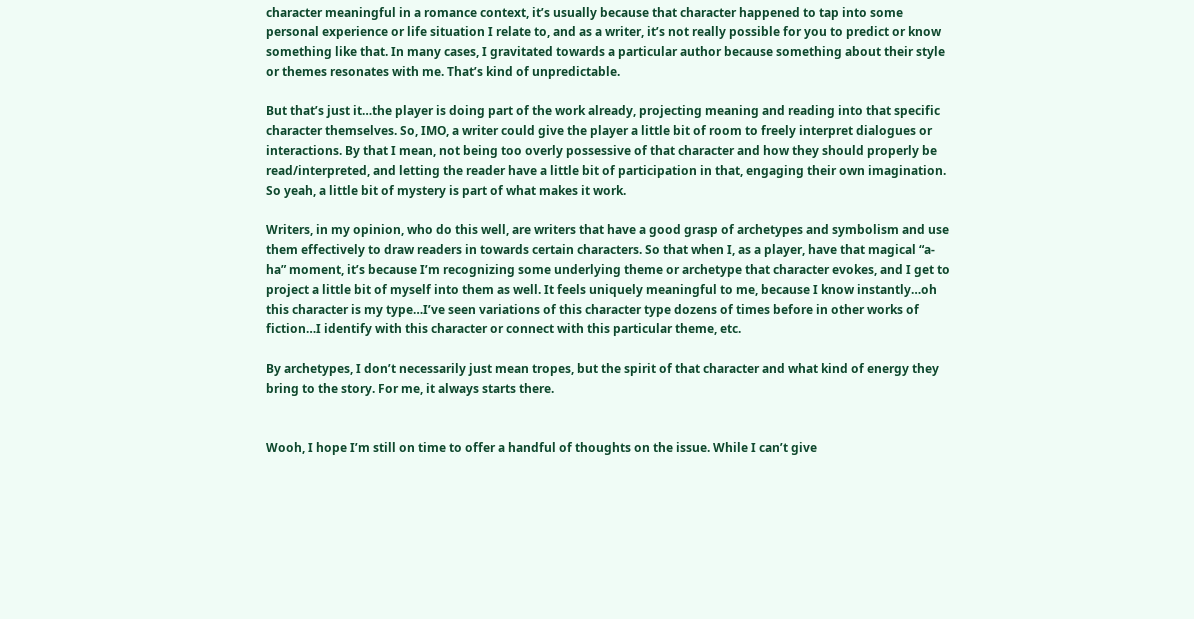character meaningful in a romance context, it’s usually because that character happened to tap into some personal experience or life situation I relate to, and as a writer, it’s not really possible for you to predict or know something like that. In many cases, I gravitated towards a particular author because something about their style or themes resonates with me. That’s kind of unpredictable.

But that’s just it…the player is doing part of the work already, projecting meaning and reading into that specific character themselves. So, IMO, a writer could give the player a little bit of room to freely interpret dialogues or interactions. By that I mean, not being too overly possessive of that character and how they should properly be read/interpreted, and letting the reader have a little bit of participation in that, engaging their own imagination. So yeah, a little bit of mystery is part of what makes it work.

Writers, in my opinion, who do this well, are writers that have a good grasp of archetypes and symbolism and use them effectively to draw readers in towards certain characters. So that when I, as a player, have that magical “a-ha” moment, it’s because I’m recognizing some underlying theme or archetype that character evokes, and I get to project a little bit of myself into them as well. It feels uniquely meaningful to me, because I know instantly…oh this character is my type…I’ve seen variations of this character type dozens of times before in other works of fiction…I identify with this character or connect with this particular theme, etc.

By archetypes, I don’t necessarily just mean tropes, but the spirit of that character and what kind of energy they bring to the story. For me, it always starts there.


Wooh, I hope I’m still on time to offer a handful of thoughts on the issue. While I can’t give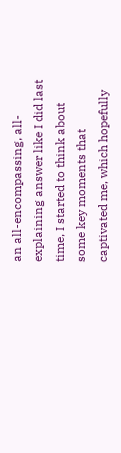an all-encompassing, all-explaining answer like I did last time, I started to think about some key moments that captivated me, which hopefully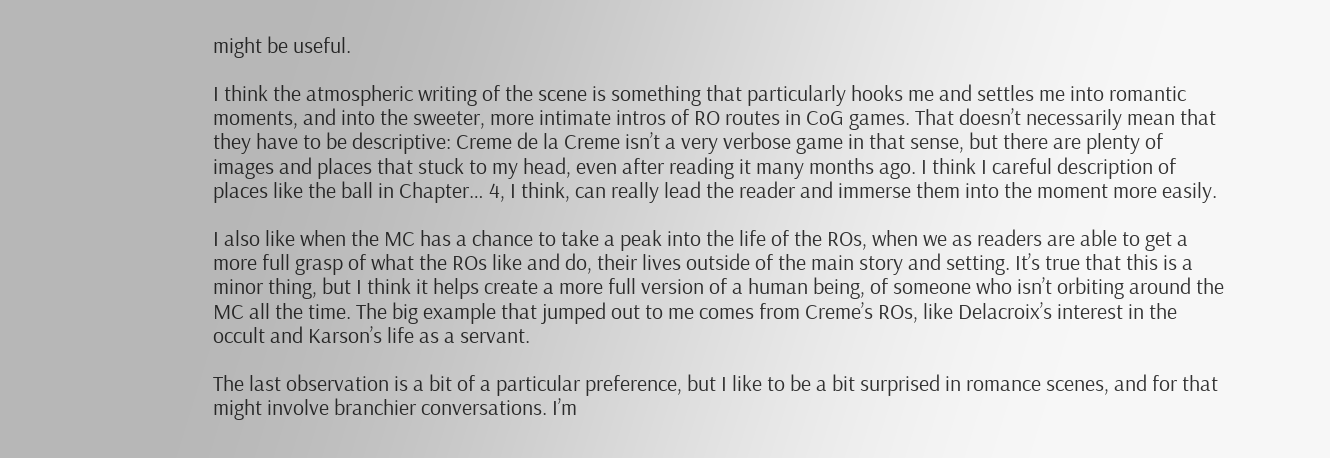might be useful.

I think the atmospheric writing of the scene is something that particularly hooks me and settles me into romantic moments, and into the sweeter, more intimate intros of RO routes in CoG games. That doesn’t necessarily mean that they have to be descriptive: Creme de la Creme isn’t a very verbose game in that sense, but there are plenty of images and places that stuck to my head, even after reading it many months ago. I think I careful description of places like the ball in Chapter… 4, I think, can really lead the reader and immerse them into the moment more easily.

I also like when the MC has a chance to take a peak into the life of the ROs, when we as readers are able to get a more full grasp of what the ROs like and do, their lives outside of the main story and setting. It’s true that this is a minor thing, but I think it helps create a more full version of a human being, of someone who isn’t orbiting around the MC all the time. The big example that jumped out to me comes from Creme’s ROs, like Delacroix’s interest in the occult and Karson’s life as a servant.

The last observation is a bit of a particular preference, but I like to be a bit surprised in romance scenes, and for that might involve branchier conversations. I’m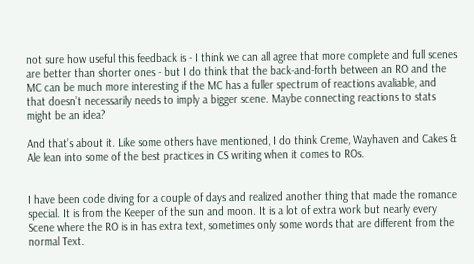not sure how useful this feedback is - I think we can all agree that more complete and full scenes are better than shorter ones - but I do think that the back-and-forth between an RO and the MC can be much more interesting if the MC has a fuller spectrum of reactions avaliable, and that doesn’t necessarily needs to imply a bigger scene. Maybe connecting reactions to stats might be an idea?

And that’s about it. Like some others have mentioned, I do think Creme, Wayhaven and Cakes & Ale lean into some of the best practices in CS writing when it comes to ROs.


I have been code diving for a couple of days and realized another thing that made the romance special. It is from the Keeper of the sun and moon. It is a lot of extra work but nearly every Scene where the RO is in has extra text, sometimes only some words that are different from the normal Text.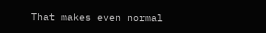That makes even normal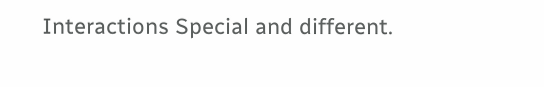Interactions Special and different.